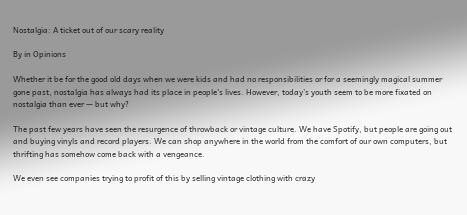Nostalgia: A ticket out of our scary reality

By in Opinions

Whether it be for the good old days when we were kids and had no responsibilities or for a seemingly magical summer gone past, nostalgia has always had its place in people’s lives. However, today’s youth seem to be more fixated on nostalgia than ever — but why?

The past few years have seen the resurgence of throwback or vintage culture. We have Spotify, but people are going out and buying vinyls and record players. We can shop anywhere in the world from the comfort of our own computers, but thrifting has somehow come back with a vengeance.

We even see companies trying to profit of this by selling vintage clothing with crazy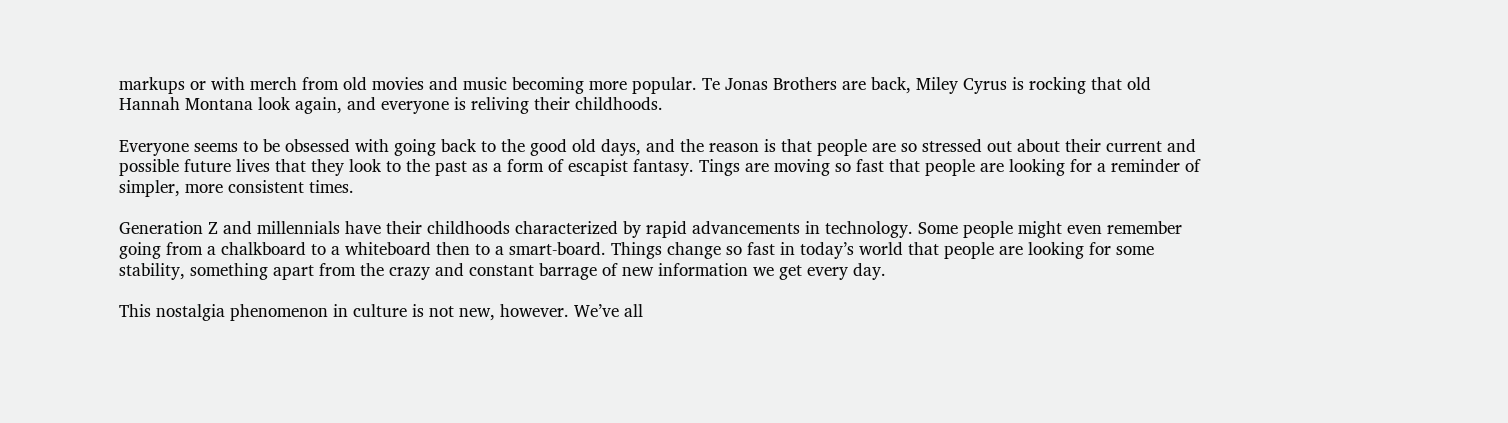markups or with merch from old movies and music becoming more popular. Te Jonas Brothers are back, Miley Cyrus is rocking that old Hannah Montana look again, and everyone is reliving their childhoods.

Everyone seems to be obsessed with going back to the good old days, and the reason is that people are so stressed out about their current and possible future lives that they look to the past as a form of escapist fantasy. Tings are moving so fast that people are looking for a reminder of simpler, more consistent times.

Generation Z and millennials have their childhoods characterized by rapid advancements in technology. Some people might even remember going from a chalkboard to a whiteboard then to a smart-board. Things change so fast in today’s world that people are looking for some stability, something apart from the crazy and constant barrage of new information we get every day.

This nostalgia phenomenon in culture is not new, however. We’ve all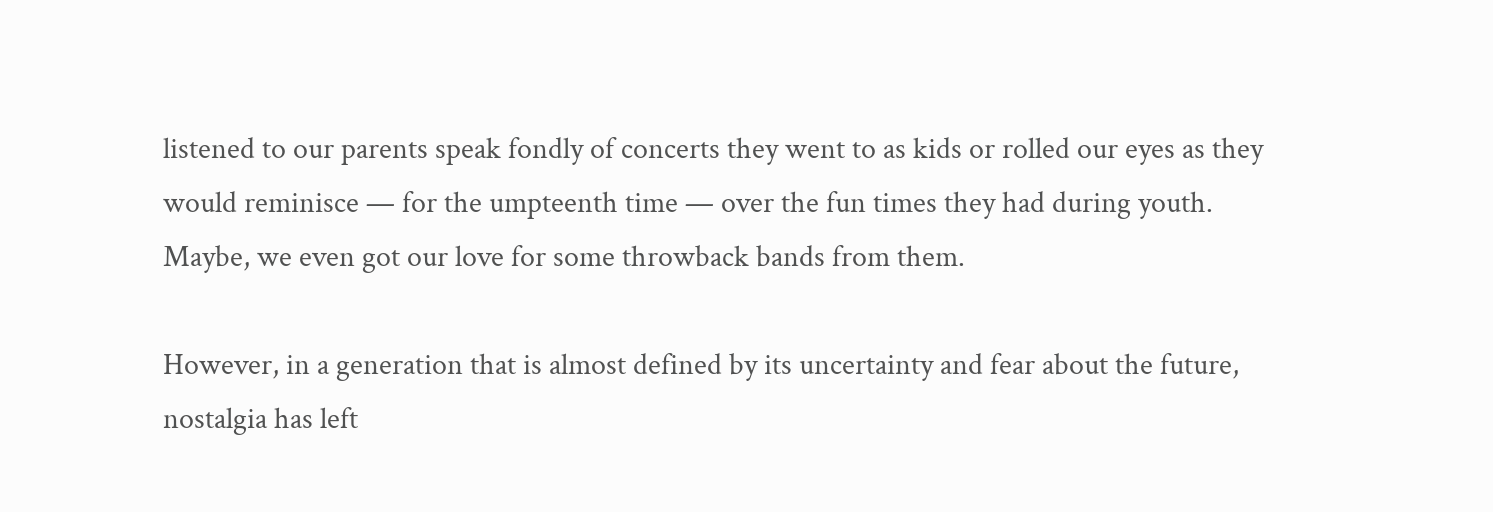listened to our parents speak fondly of concerts they went to as kids or rolled our eyes as they would reminisce — for the umpteenth time — over the fun times they had during youth. Maybe, we even got our love for some throwback bands from them.

However, in a generation that is almost defined by its uncertainty and fear about the future, nostalgia has left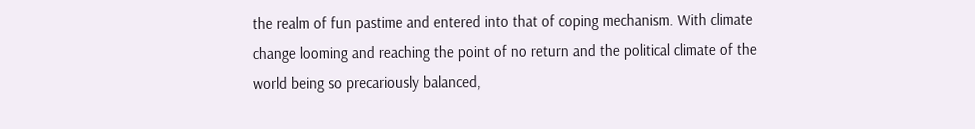the realm of fun pastime and entered into that of coping mechanism. With climate change looming and reaching the point of no return and the political climate of the world being so precariously balanced,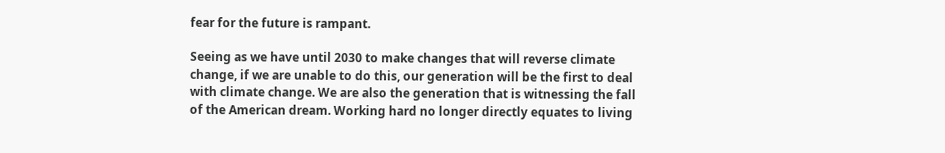fear for the future is rampant.

Seeing as we have until 2030 to make changes that will reverse climate change, if we are unable to do this, our generation will be the first to deal with climate change. We are also the generation that is witnessing the fall of the American dream. Working hard no longer directly equates to living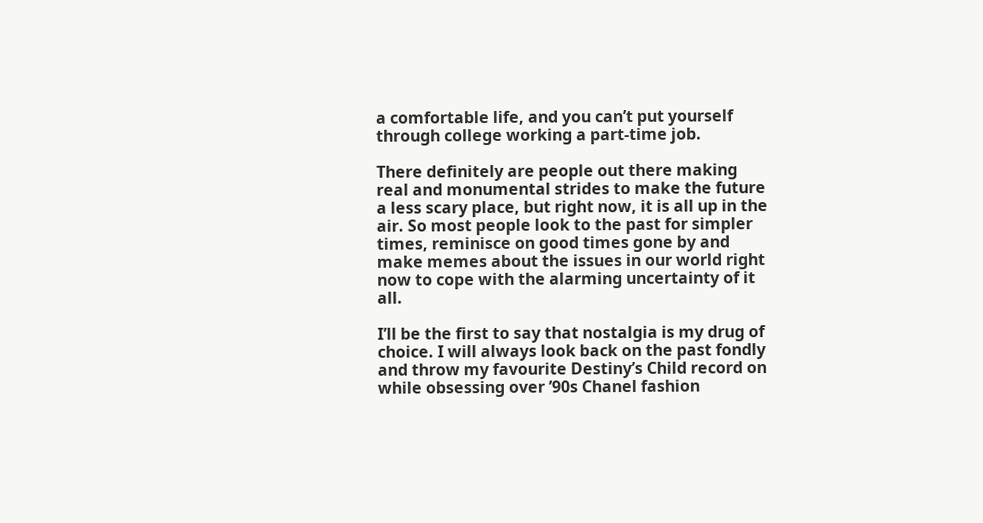a comfortable life, and you can’t put yourself through college working a part-time job.

There definitely are people out there making real and monumental strides to make the future a less scary place, but right now, it is all up in the air. So most people look to the past for simpler times, reminisce on good times gone by and make memes about the issues in our world right now to cope with the alarming uncertainty of it all.

I’ll be the first to say that nostalgia is my drug of choice. I will always look back on the past fondly and throw my favourite Destiny’s Child record on while obsessing over ’90s Chanel fashion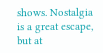shows. Nostalgia is a great escape, but at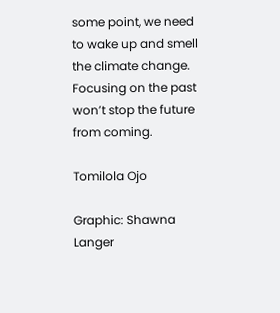some point, we need to wake up and smell the climate change. Focusing on the past won’t stop the future from coming.

Tomilola Ojo

Graphic: Shawna Langer